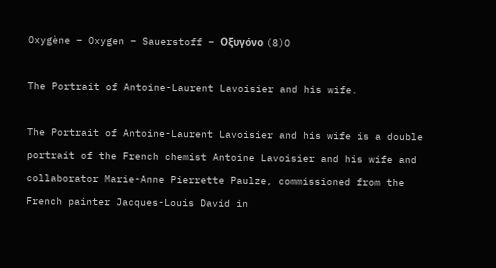Oxygène – Oxygen – Sauerstoff – Οξυγόνο (8)O

The Portrait of Antoine-Laurent Lavoisier and his wife.

The Portrait of Antoine-Laurent Lavoisier and his wife is a double portrait of the French chemist Antoine Lavoisier and his wife and collaborator Marie-Anne Pierrette Paulze, commissioned from the French painter Jacques-Louis David in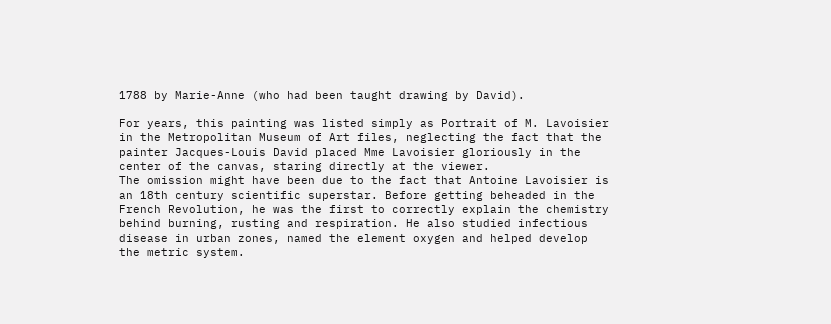1788 by Marie-Anne (who had been taught drawing by David).

For years, this painting was listed simply as Portrait of M. Lavoisier in the Metropolitan Museum of Art files, neglecting the fact that the painter Jacques-Louis David placed Mme Lavoisier gloriously in the center of the canvas, staring directly at the viewer.
The omission might have been due to the fact that Antoine Lavoisier is an 18th century scientific superstar. Before getting beheaded in the French Revolution, he was the first to correctly explain the chemistry behind burning, rusting and respiration. He also studied infectious disease in urban zones, named the element oxygen and helped develop the metric system.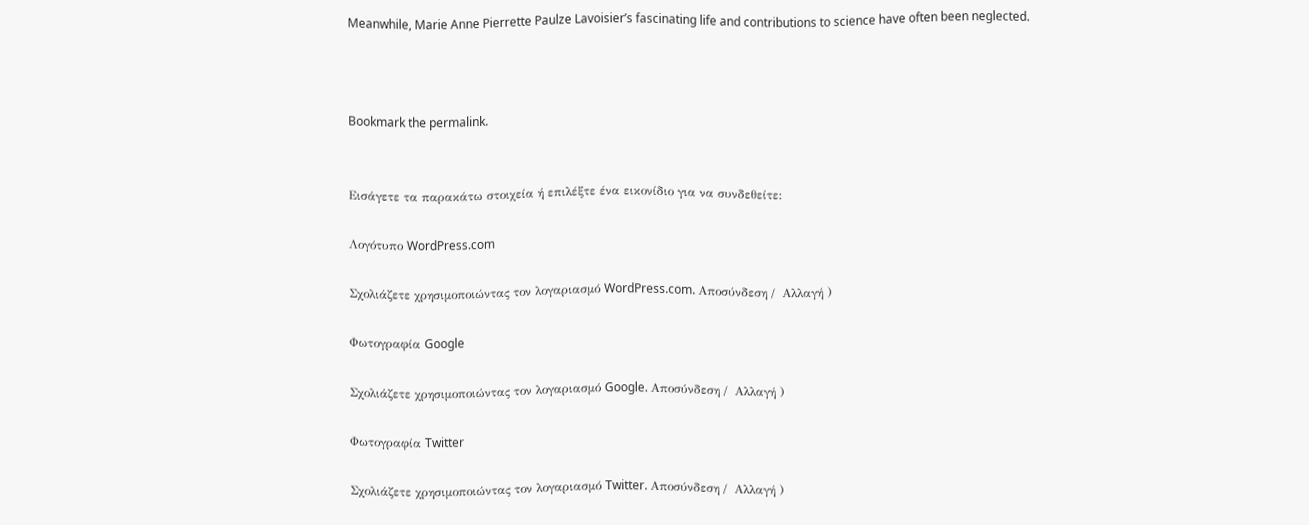Meanwhile, Marie Anne Pierrette Paulze Lavoisier’s fascinating life and contributions to science have often been neglected.



Bookmark the permalink.


Εισάγετε τα παρακάτω στοιχεία ή επιλέξτε ένα εικονίδιο για να συνδεθείτε:

Λογότυπο WordPress.com

Σχολιάζετε χρησιμοποιώντας τον λογαριασμό WordPress.com. Αποσύνδεση /  Αλλαγή )

Φωτογραφία Google

Σχολιάζετε χρησιμοποιώντας τον λογαριασμό Google. Αποσύνδεση /  Αλλαγή )

Φωτογραφία Twitter

Σχολιάζετε χρησιμοποιώντας τον λογαριασμό Twitter. Αποσύνδεση /  Αλλαγή )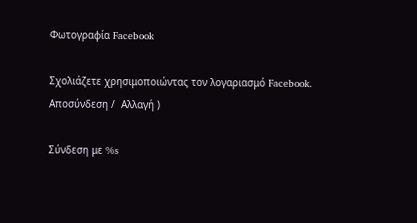Φωτογραφία Facebook

Σχολιάζετε χρησιμοποιώντας τον λογαριασμό Facebook. Αποσύνδεση /  Αλλαγή )

Σύνδεση με %s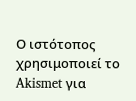Ο ιστότοπος χρησιμοποιεί το Akismet για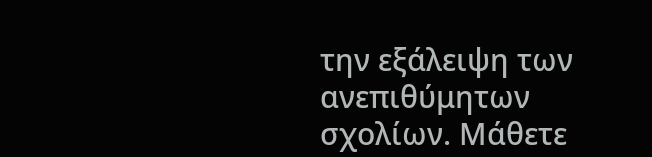την εξάλειψη των ανεπιθύμητων σχολίων. Μάθετε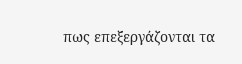πως επεξεργάζονται τα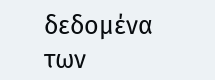δεδομένα των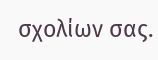σχολίων σας.